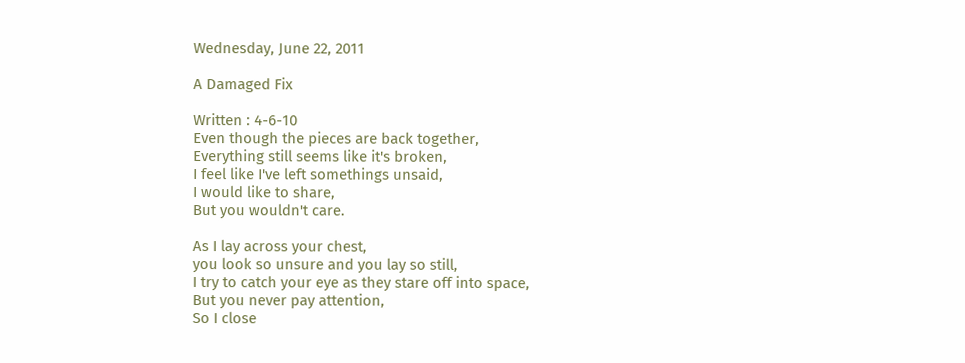Wednesday, June 22, 2011

A Damaged Fix

Written : 4-6-10
Even though the pieces are back together,
Everything still seems like it's broken,
I feel like I've left somethings unsaid,
I would like to share,
But you wouldn't care.

As I lay across your chest,
you look so unsure and you lay so still,
I try to catch your eye as they stare off into space,
But you never pay attention,
So I close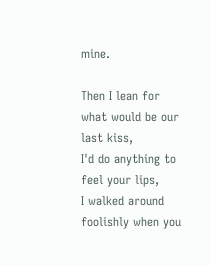mine.

Then I lean for what would be our last kiss,
I'd do anything to feel your lips,
I walked around foolishly when you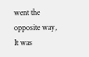went the opposite way,
It was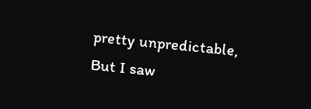pretty unpredictable,
But I saw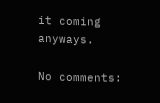it coming anyways.

No comments: